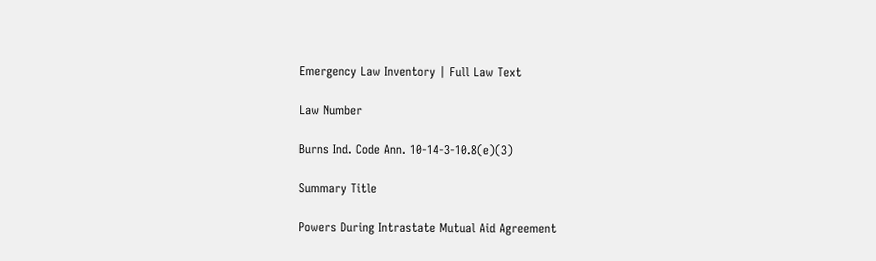Emergency Law Inventory | Full Law Text

Law Number

Burns Ind. Code Ann. 10-14-3-10.8(e)(3)

Summary Title

Powers During Intrastate Mutual Aid Agreement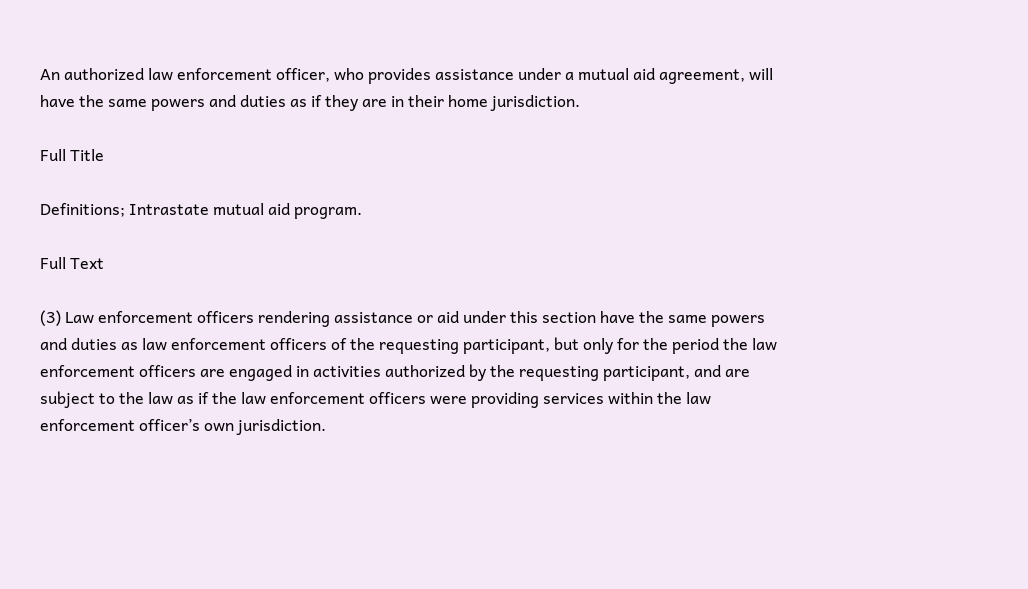An authorized law enforcement officer, who provides assistance under a mutual aid agreement, will have the same powers and duties as if they are in their home jurisdiction.

Full Title

Definitions; Intrastate mutual aid program.

Full Text

(3) Law enforcement officers rendering assistance or aid under this section have the same powers and duties as law enforcement officers of the requesting participant, but only for the period the law enforcement officers are engaged in activities authorized by the requesting participant, and are subject to the law as if the law enforcement officers were providing services within the law enforcement officer’s own jurisdiction.